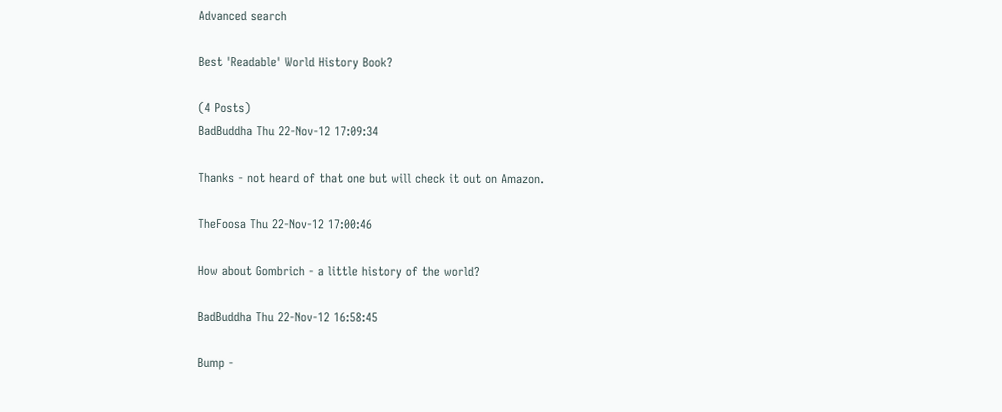Advanced search

Best 'Readable' World History Book?

(4 Posts)
BadBuddha Thu 22-Nov-12 17:09:34

Thanks - not heard of that one but will check it out on Amazon.

TheFoosa Thu 22-Nov-12 17:00:46

How about Gombrich - a little history of the world?

BadBuddha Thu 22-Nov-12 16:58:45

Bump -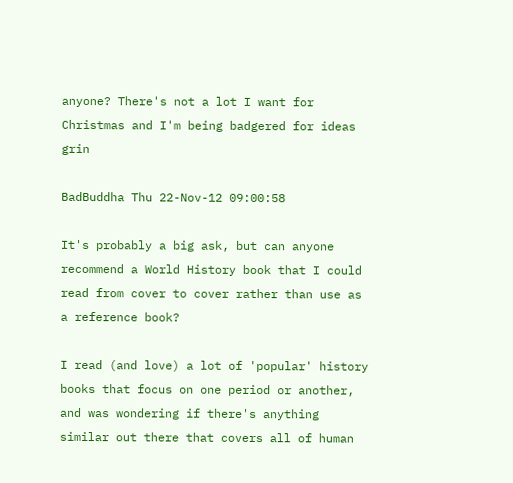anyone? There's not a lot I want for Christmas and I'm being badgered for ideas grin

BadBuddha Thu 22-Nov-12 09:00:58

It's probably a big ask, but can anyone recommend a World History book that I could read from cover to cover rather than use as a reference book?

I read (and love) a lot of 'popular' history books that focus on one period or another, and was wondering if there's anything similar out there that covers all of human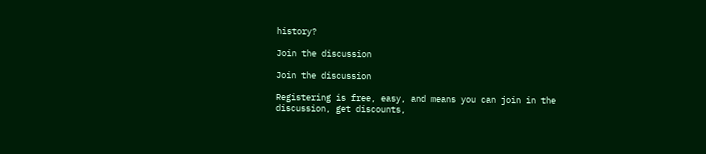history?

Join the discussion

Join the discussion

Registering is free, easy, and means you can join in the discussion, get discounts,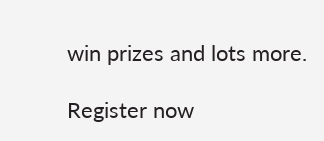win prizes and lots more.

Register now